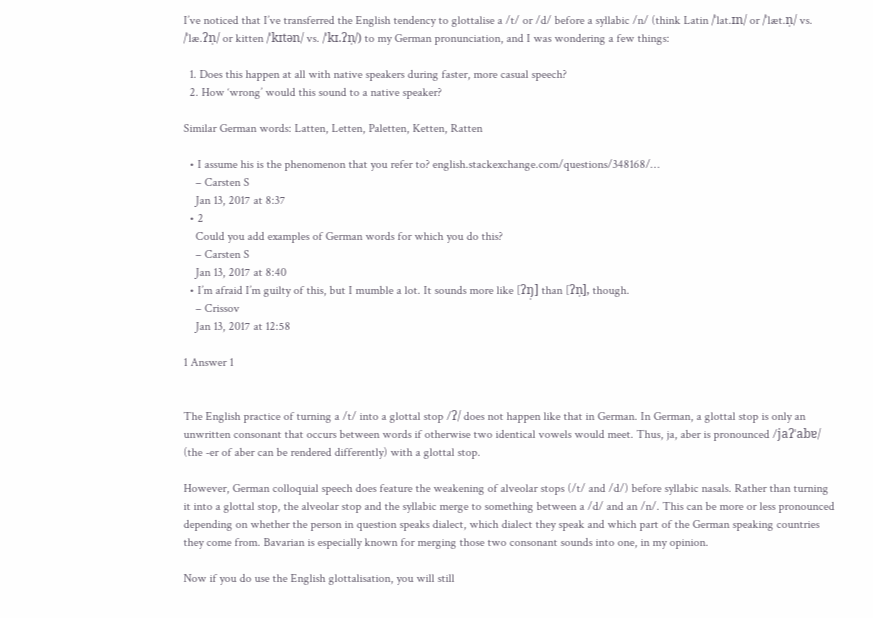I’ve noticed that I’ve transferred the English tendency to glottalise a /t/ or /d/ before a syllabic /n/ (think Latin /ˈlat.ɪn/ or /ˈlæt.n̩/ vs. /ˈlæ.ʔn̩/ or kitten /ˈkɪtən/ vs. /ˈkɪ.ʔn̩/) to my German pronunciation, and I was wondering a few things:

  1. Does this happen at all with native speakers during faster, more casual speech?
  2. How ‘wrong’ would this sound to a native speaker?

Similar German words: Latten, Letten, Paletten, Ketten, Ratten

  • I assume his is the phenomenon that you refer to? english.stackexchange.com/questions/348168/…
    – Carsten S
    Jan 13, 2017 at 8:37
  • 2
    Could you add examples of German words for which you do this?
    – Carsten S
    Jan 13, 2017 at 8:40
  • I’m afraid I’m guilty of this, but I mumble a lot. It sounds more like [ʔŋ̩] than [ʔn̩], though.
    – Crissov
    Jan 13, 2017 at 12:58

1 Answer 1


The English practice of turning a /t/ into a glottal stop /ʔ/ does not happen like that in German. In German, a glottal stop is only an unwritten consonant that occurs between words if otherwise two identical vowels would meet. Thus, ja, aber is pronounced /jaʔˈabɐ/ (the -er of aber can be rendered differently) with a glottal stop.

However, German colloquial speech does feature the weakening of alveolar stops (/t/ and /d/) before syllabic nasals. Rather than turning it into a glottal stop, the alveolar stop and the syllabic merge to something between a /d/ and an /n/. This can be more or less pronounced depending on whether the person in question speaks dialect, which dialect they speak and which part of the German speaking countries they come from. Bavarian is especially known for merging those two consonant sounds into one, in my opinion.

Now if you do use the English glottalisation, you will still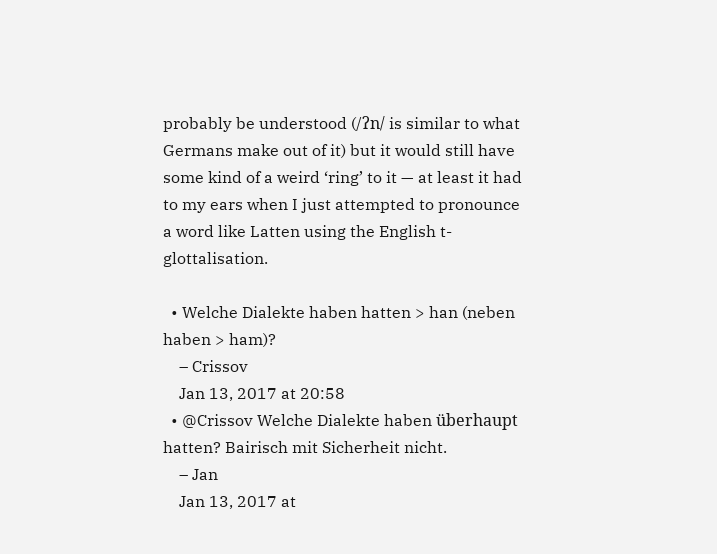probably be understood (/ʔn/ is similar to what Germans make out of it) but it would still have some kind of a weird ‘ring’ to it — at least it had to my ears when I just attempted to pronounce a word like Latten using the English t-glottalisation.

  • Welche Dialekte haben hatten > han (neben haben > ham)?
    – Crissov
    Jan 13, 2017 at 20:58
  • @Crissov Welche Dialekte haben überhaupt hatten? Bairisch mit Sicherheit nicht.
    – Jan
    Jan 13, 2017 at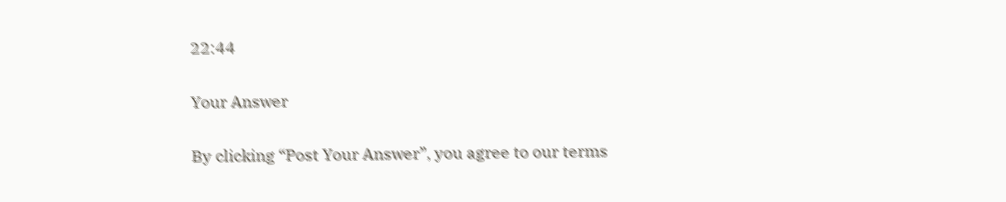22:44

Your Answer

By clicking “Post Your Answer”, you agree to our terms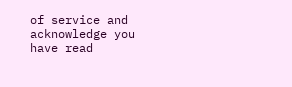of service and acknowledge you have read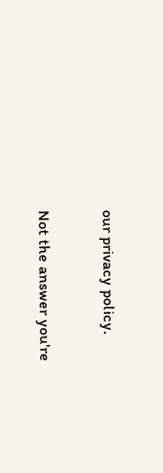our privacy policy.

Not the answer you're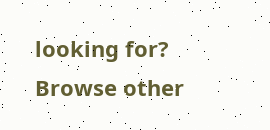looking for? Browse other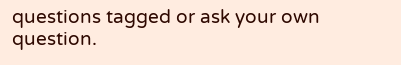questions tagged or ask your own question.